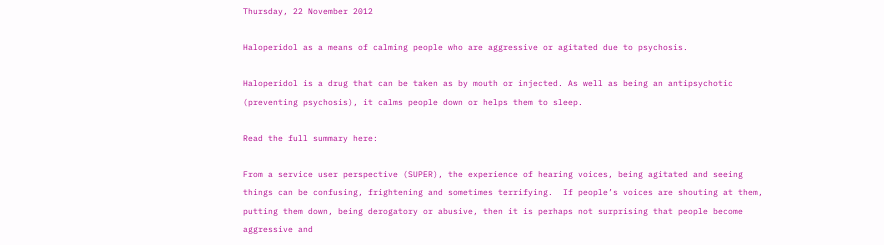Thursday, 22 November 2012

Haloperidol as a means of calming people who are aggressive or agitated due to psychosis.

Haloperidol is a drug that can be taken as by mouth or injected. As well as being an antipsychotic (preventing psychosis), it calms people down or helps them to sleep.

Read the full summary here:

From a service user perspective (SUPER), the experience of hearing voices, being agitated and seeing things can be confusing, frightening and sometimes terrifying.  If people’s voices are shouting at them, putting them down, being derogatory or abusive, then it is perhaps not surprising that people become aggressive and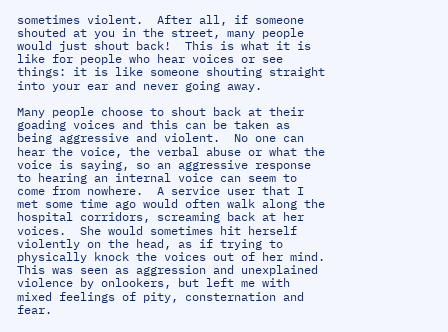sometimes violent.  After all, if someone shouted at you in the street, many people would just shout back!  This is what it is like for people who hear voices or see things: it is like someone shouting straight into your ear and never going away.

Many people choose to shout back at their goading voices and this can be taken as being aggressive and violent.  No one can hear the voice, the verbal abuse or what the voice is saying, so an aggressive response to hearing an internal voice can seem to come from nowhere.  A service user that I met some time ago would often walk along the hospital corridors, screaming back at her voices.  She would sometimes hit herself violently on the head, as if trying to physically knock the voices out of her mind.  This was seen as aggression and unexplained violence by onlookers, but left me with mixed feelings of pity, consternation and fear.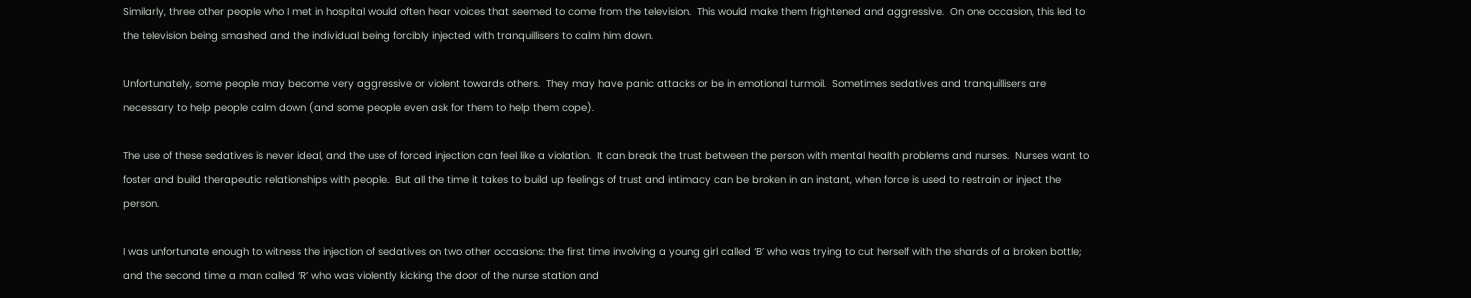Similarly, three other people who I met in hospital would often hear voices that seemed to come from the television.  This would make them frightened and aggressive.  On one occasion, this led to the television being smashed and the individual being forcibly injected with tranquillisers to calm him down.

Unfortunately, some people may become very aggressive or violent towards others.  They may have panic attacks or be in emotional turmoil.  Sometimes sedatives and tranquillisers are necessary to help people calm down (and some people even ask for them to help them cope).

The use of these sedatives is never ideal, and the use of forced injection can feel like a violation.  It can break the trust between the person with mental health problems and nurses.  Nurses want to foster and build therapeutic relationships with people.  But all the time it takes to build up feelings of trust and intimacy can be broken in an instant, when force is used to restrain or inject the person.

I was unfortunate enough to witness the injection of sedatives on two other occasions: the first time involving a young girl called ‘B’ who was trying to cut herself with the shards of a broken bottle; and the second time a man called ‘R’ who was violently kicking the door of the nurse station and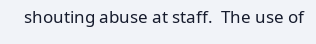shouting abuse at staff.  The use of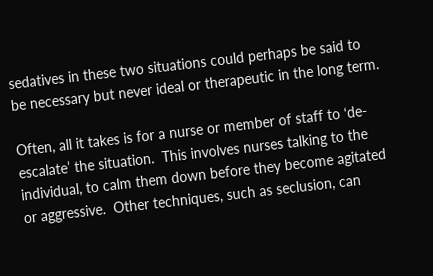sedatives in these two situations could perhaps be said to be necessary but never ideal or therapeutic in the long term.

Often, all it takes is for a nurse or member of staff to ‘de-escalate’ the situation.  This involves nurses talking to the individual, to calm them down before they become agitated or aggressive.  Other techniques, such as seclusion, can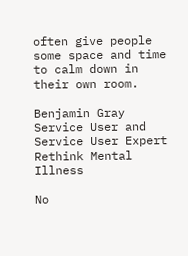often give people some space and time to calm down in their own room.

Benjamin Gray
Service User and Service User Expert
Rethink Mental Illness

No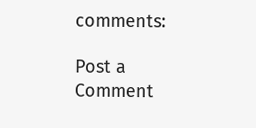comments:

Post a Comment